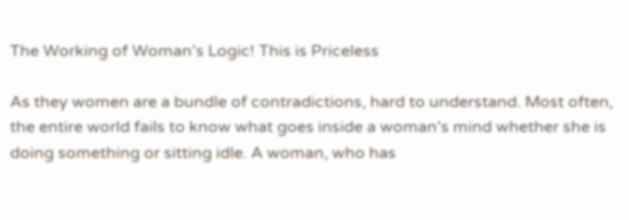The Working of Woman’s Logic! This is Priceless

As they women are a bundle of contradictions, hard to understand. Most often, the entire world fails to know what goes inside a woman’s mind whether she is doing something or sitting idle. A woman, who has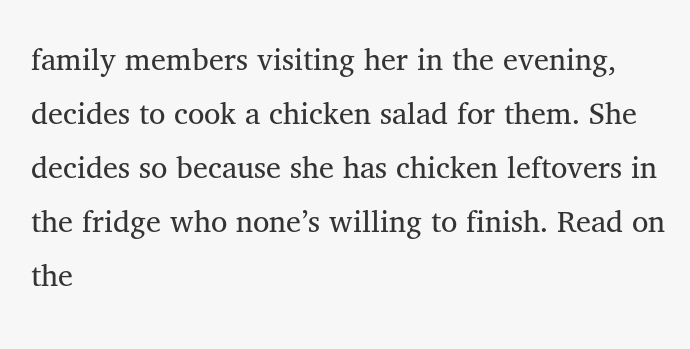family members visiting her in the evening, decides to cook a chicken salad for them. She decides so because she has chicken leftovers in the fridge who none’s willing to finish. Read on the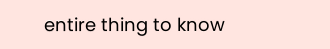entire thing to know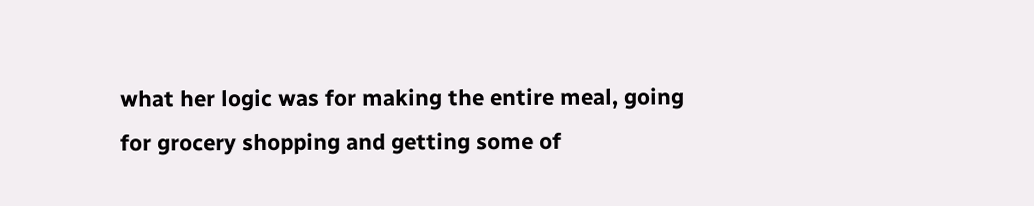what her logic was for making the entire meal, going for grocery shopping and getting some of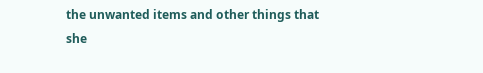the unwanted items and other things that she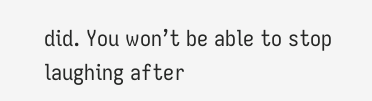did. You won’t be able to stop laughing after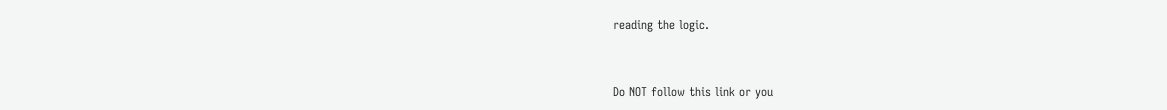reading the logic.


Do NOT follow this link or you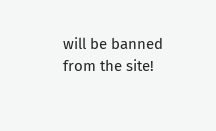will be banned from the site!